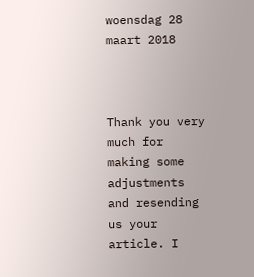woensdag 28 maart 2018



Thank you very much for making some adjustments and resending us your article. I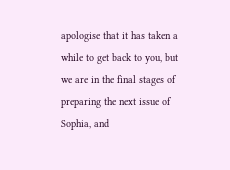apologise that it has taken a while to get back to you, but we are in the final stages of preparing the next issue of Sophia, and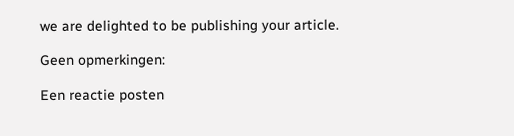we are delighted to be publishing your article.

Geen opmerkingen:

Een reactie posten